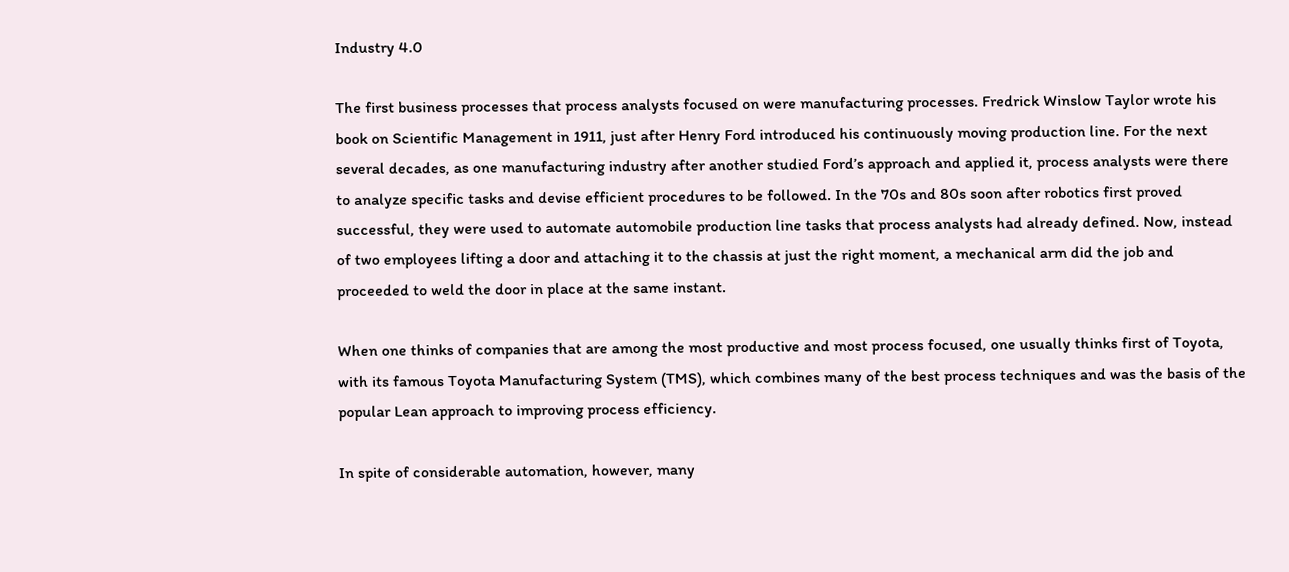Industry 4.0

The first business processes that process analysts focused on were manufacturing processes. Fredrick Winslow Taylor wrote his book on Scientific Management in 1911, just after Henry Ford introduced his continuously moving production line. For the next several decades, as one manufacturing industry after another studied Ford’s approach and applied it, process analysts were there to analyze specific tasks and devise efficient procedures to be followed. In the 70s and 80s soon after robotics first proved successful, they were used to automate automobile production line tasks that process analysts had already defined. Now, instead of two employees lifting a door and attaching it to the chassis at just the right moment, a mechanical arm did the job and proceeded to weld the door in place at the same instant.

When one thinks of companies that are among the most productive and most process focused, one usually thinks first of Toyota, with its famous Toyota Manufacturing System (TMS), which combines many of the best process techniques and was the basis of the popular Lean approach to improving process efficiency.

In spite of considerable automation, however, many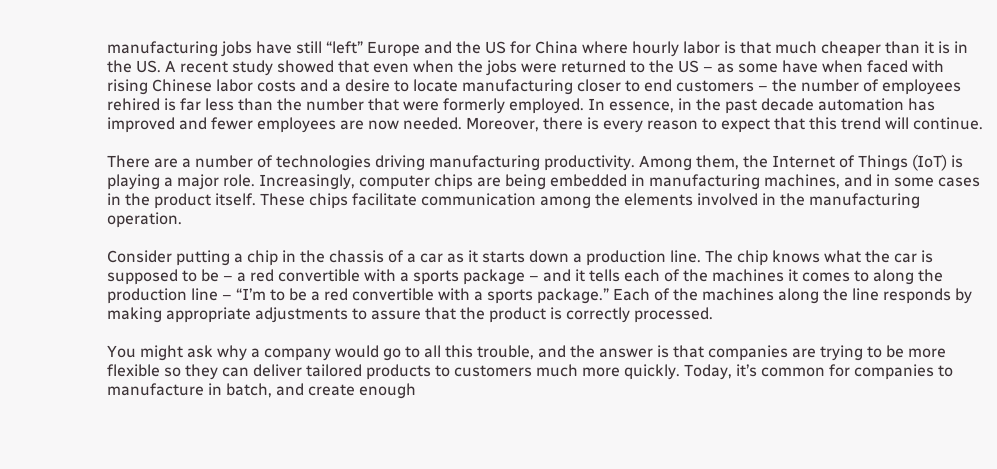manufacturing jobs have still “left” Europe and the US for China where hourly labor is that much cheaper than it is in the US. A recent study showed that even when the jobs were returned to the US – as some have when faced with rising Chinese labor costs and a desire to locate manufacturing closer to end customers – the number of employees rehired is far less than the number that were formerly employed. In essence, in the past decade automation has improved and fewer employees are now needed. Moreover, there is every reason to expect that this trend will continue.

There are a number of technologies driving manufacturing productivity. Among them, the Internet of Things (IoT) is playing a major role. Increasingly, computer chips are being embedded in manufacturing machines, and in some cases in the product itself. These chips facilitate communication among the elements involved in the manufacturing operation.

Consider putting a chip in the chassis of a car as it starts down a production line. The chip knows what the car is supposed to be – a red convertible with a sports package – and it tells each of the machines it comes to along the production line – “I’m to be a red convertible with a sports package.” Each of the machines along the line responds by making appropriate adjustments to assure that the product is correctly processed.

You might ask why a company would go to all this trouble, and the answer is that companies are trying to be more flexible so they can deliver tailored products to customers much more quickly. Today, it’s common for companies to manufacture in batch, and create enough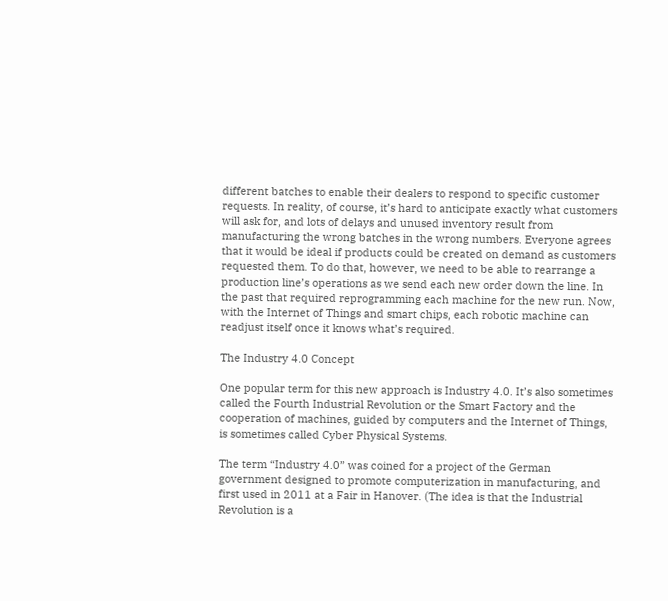different batches to enable their dealers to respond to specific customer requests. In reality, of course, it’s hard to anticipate exactly what customers will ask for, and lots of delays and unused inventory result from manufacturing the wrong batches in the wrong numbers. Everyone agrees that it would be ideal if products could be created on demand as customers requested them. To do that, however, we need to be able to rearrange a production line’s operations as we send each new order down the line. In the past that required reprogramming each machine for the new run. Now, with the Internet of Things and smart chips, each robotic machine can readjust itself once it knows what’s required.

The Industry 4.0 Concept

One popular term for this new approach is Industry 4.0. It’s also sometimes called the Fourth Industrial Revolution or the Smart Factory and the cooperation of machines, guided by computers and the Internet of Things, is sometimes called Cyber Physical Systems.

The term “Industry 4.0” was coined for a project of the German government designed to promote computerization in manufacturing, and first used in 2011 at a Fair in Hanover. (The idea is that the Industrial Revolution is a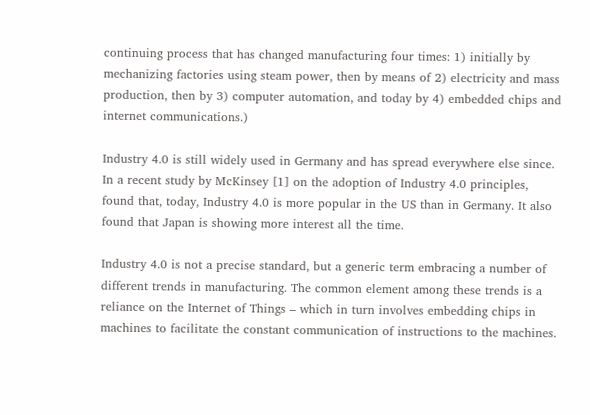continuing process that has changed manufacturing four times: 1) initially by mechanizing factories using steam power, then by means of 2) electricity and mass production, then by 3) computer automation, and today by 4) embedded chips and internet communications.)

Industry 4.0 is still widely used in Germany and has spread everywhere else since. In a recent study by McKinsey [1] on the adoption of Industry 4.0 principles, found that, today, Industry 4.0 is more popular in the US than in Germany. It also found that Japan is showing more interest all the time.

Industry 4.0 is not a precise standard, but a generic term embracing a number of different trends in manufacturing. The common element among these trends is a reliance on the Internet of Things – which in turn involves embedding chips in machines to facilitate the constant communication of instructions to the machines.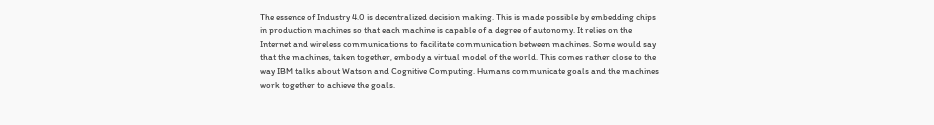The essence of Industry 4.0 is decentralized decision making. This is made possible by embedding chips in production machines so that each machine is capable of a degree of autonomy. It relies on the Internet and wireless communications to facilitate communication between machines. Some would say that the machines, taken together, embody a virtual model of the world. This comes rather close to the way IBM talks about Watson and Cognitive Computing. Humans communicate goals and the machines work together to achieve the goals.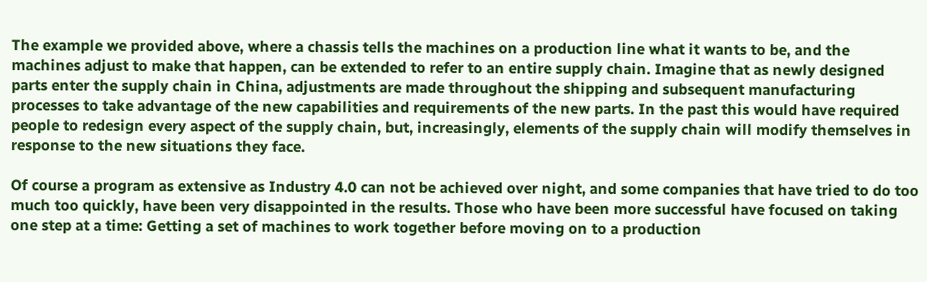The example we provided above, where a chassis tells the machines on a production line what it wants to be, and the machines adjust to make that happen, can be extended to refer to an entire supply chain. Imagine that as newly designed parts enter the supply chain in China, adjustments are made throughout the shipping and subsequent manufacturing processes to take advantage of the new capabilities and requirements of the new parts. In the past this would have required people to redesign every aspect of the supply chain, but, increasingly, elements of the supply chain will modify themselves in response to the new situations they face.

Of course a program as extensive as Industry 4.0 can not be achieved over night, and some companies that have tried to do too much too quickly, have been very disappointed in the results. Those who have been more successful have focused on taking one step at a time: Getting a set of machines to work together before moving on to a production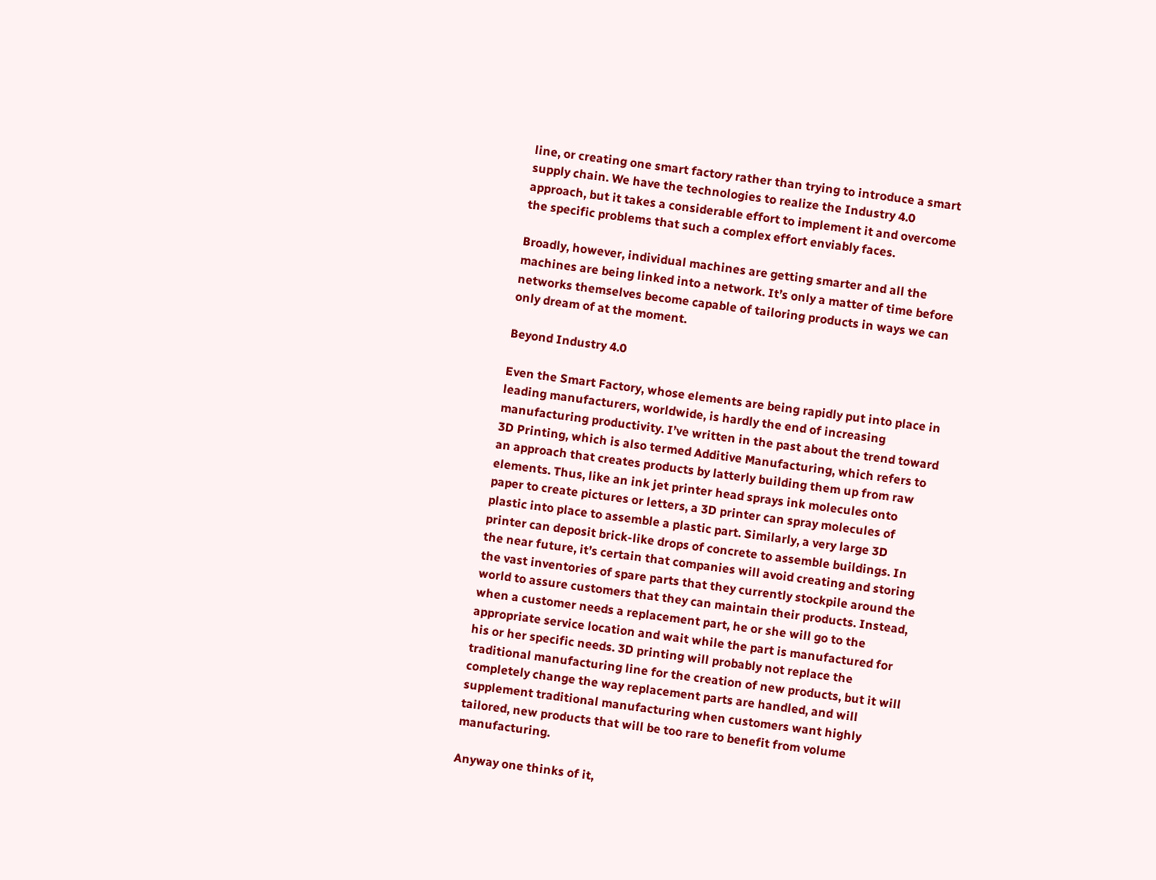line, or creating one smart factory rather than trying to introduce a smart supply chain. We have the technologies to realize the Industry 4.0 approach, but it takes a considerable effort to implement it and overcome the specific problems that such a complex effort enviably faces.

Broadly, however, individual machines are getting smarter and all the machines are being linked into a network. It’s only a matter of time before networks themselves become capable of tailoring products in ways we can only dream of at the moment.

Beyond Industry 4.0

Even the Smart Factory, whose elements are being rapidly put into place in leading manufacturers, worldwide, is hardly the end of increasing manufacturing productivity. I’ve written in the past about the trend toward 3D Printing, which is also termed Additive Manufacturing, which refers to an approach that creates products by latterly building them up from raw elements. Thus, like an ink jet printer head sprays ink molecules onto paper to create pictures or letters, a 3D printer can spray molecules of plastic into place to assemble a plastic part. Similarly, a very large 3D printer can deposit brick-like drops of concrete to assemble buildings. In the near future, it’s certain that companies will avoid creating and storing the vast inventories of spare parts that they currently stockpile around the world to assure customers that they can maintain their products. Instead, when a customer needs a replacement part, he or she will go to the appropriate service location and wait while the part is manufactured for his or her specific needs. 3D printing will probably not replace the traditional manufacturing line for the creation of new products, but it will completely change the way replacement parts are handled, and will supplement traditional manufacturing when customers want highly tailored, new products that will be too rare to benefit from volume manufacturing.

Anyway one thinks of it,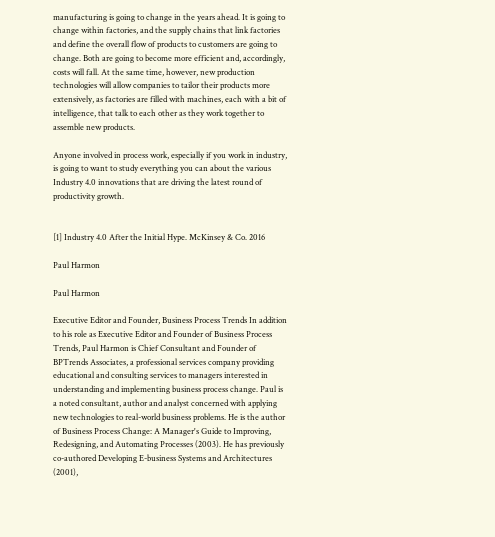manufacturing is going to change in the years ahead. It is going to change within factories, and the supply chains that link factories and define the overall flow of products to customers are going to change. Both are going to become more efficient and, accordingly, costs will fall. At the same time, however, new production technologies will allow companies to tailor their products more extensively, as factories are filled with machines, each with a bit of intelligence, that talk to each other as they work together to assemble new products.

Anyone involved in process work, especially if you work in industry, is going to want to study everything you can about the various Industry 4.0 innovations that are driving the latest round of productivity growth.


[1] Industry 4.0 After the Initial Hype. McKinsey & Co. 2016

Paul Harmon

Paul Harmon

Executive Editor and Founder, Business Process Trends In addition to his role as Executive Editor and Founder of Business Process Trends, Paul Harmon is Chief Consultant and Founder of BPTrends Associates, a professional services company providing educational and consulting services to managers interested in understanding and implementing business process change. Paul is a noted consultant, author and analyst concerned with applying new technologies to real-world business problems. He is the author of Business Process Change: A Manager's Guide to Improving, Redesigning, and Automating Processes (2003). He has previously co-authored Developing E-business Systems and Architectures (2001),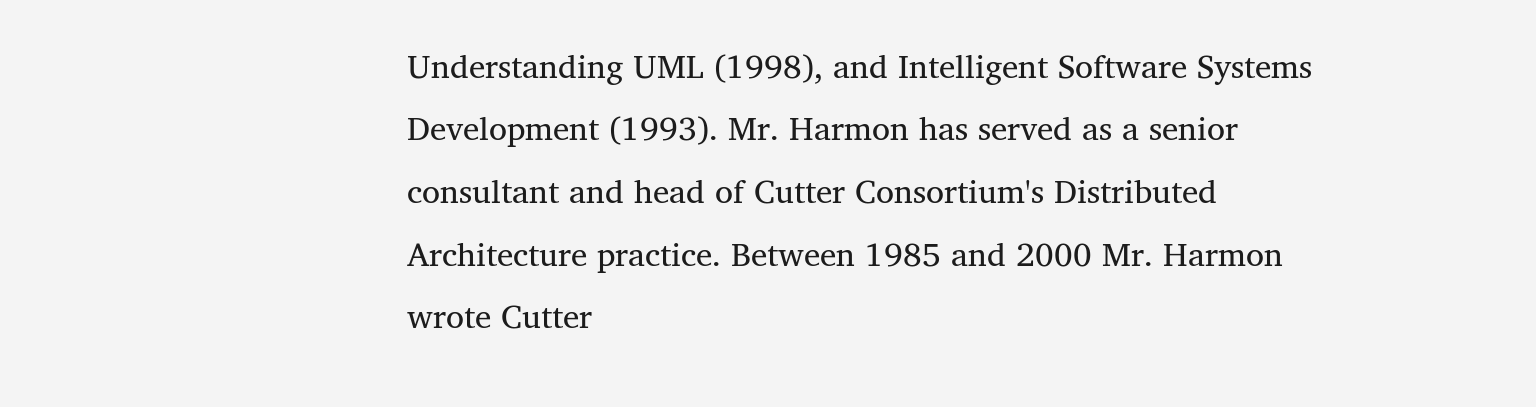Understanding UML (1998), and Intelligent Software Systems Development (1993). Mr. Harmon has served as a senior consultant and head of Cutter Consortium's Distributed Architecture practice. Between 1985 and 2000 Mr. Harmon wrote Cutter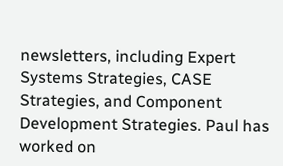newsletters, including Expert Systems Strategies, CASE Strategies, and Component Development Strategies. Paul has worked on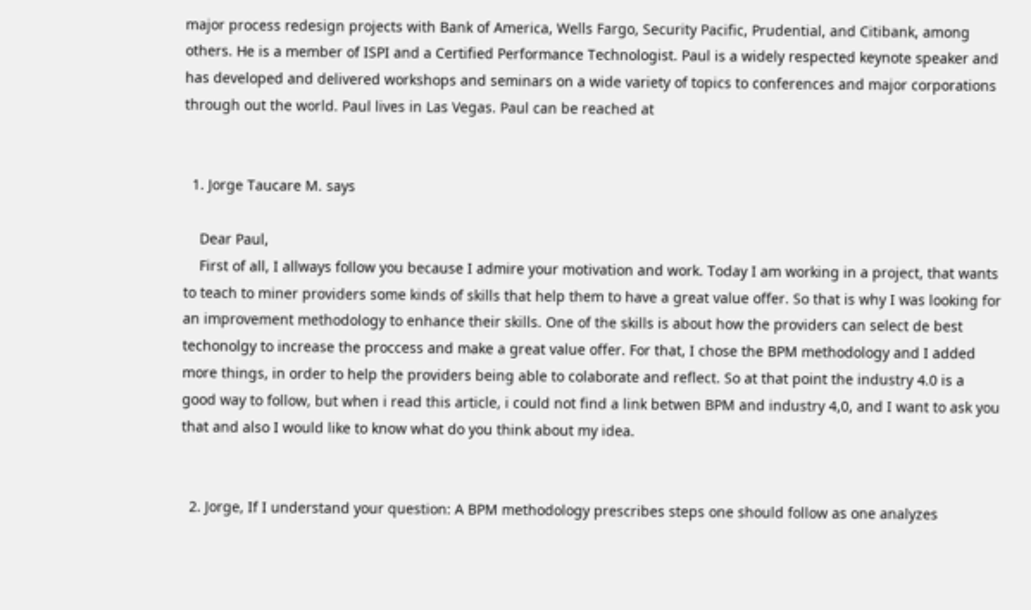major process redesign projects with Bank of America, Wells Fargo, Security Pacific, Prudential, and Citibank, among others. He is a member of ISPI and a Certified Performance Technologist. Paul is a widely respected keynote speaker and has developed and delivered workshops and seminars on a wide variety of topics to conferences and major corporations through out the world. Paul lives in Las Vegas. Paul can be reached at


  1. Jorge Taucare M. says

    Dear Paul,
    First of all, I allways follow you because I admire your motivation and work. Today I am working in a project, that wants to teach to miner providers some kinds of skills that help them to have a great value offer. So that is why I was looking for an improvement methodology to enhance their skills. One of the skills is about how the providers can select de best techonolgy to increase the proccess and make a great value offer. For that, I chose the BPM methodology and I added more things, in order to help the providers being able to colaborate and reflect. So at that point the industry 4.0 is a good way to follow, but when i read this article, i could not find a link betwen BPM and industry 4,0, and I want to ask you that and also I would like to know what do you think about my idea.


  2. Jorge, If I understand your question: A BPM methodology prescribes steps one should follow as one analyzes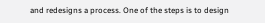and redesigns a process. One of the steps is to design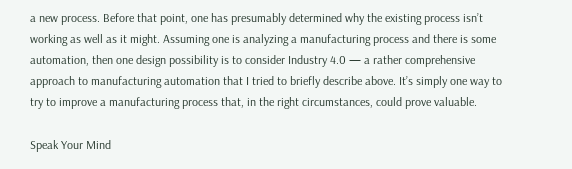a new process. Before that point, one has presumably determined why the existing process isn’t working as well as it might. Assuming one is analyzing a manufacturing process and there is some automation, then one design possibility is to consider Industry 4.0 — a rather comprehensive approach to manufacturing automation that I tried to briefly describe above. It’s simply one way to try to improve a manufacturing process that, in the right circumstances, could prove valuable.

Speak Your Mind